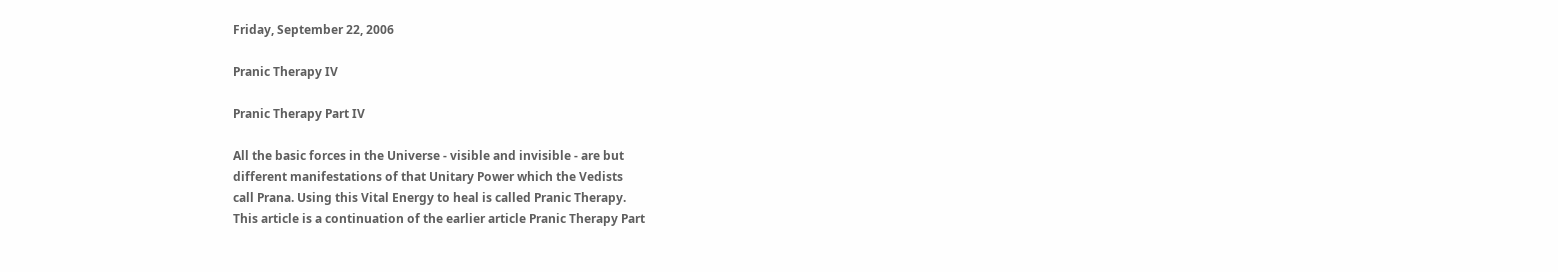Friday, September 22, 2006

Pranic Therapy IV

Pranic Therapy Part IV

All the basic forces in the Universe - visible and invisible - are but
different manifestations of that Unitary Power which the Vedists
call Prana. Using this Vital Energy to heal is called Pranic Therapy.
This article is a continuation of the earlier article Pranic Therapy Part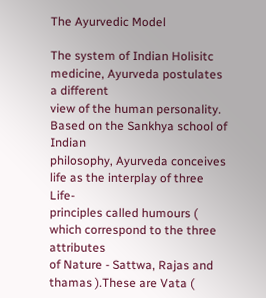The Ayurvedic Model

The system of Indian Holisitc medicine, Ayurveda postulates a different
view of the human personality. Based on the Sankhya school of Indian
philosophy, Ayurveda conceives life as the interplay of three Life-
principles called humours ( which correspond to the three attributes
of Nature - Sattwa, Rajas and thamas ).These are Vata (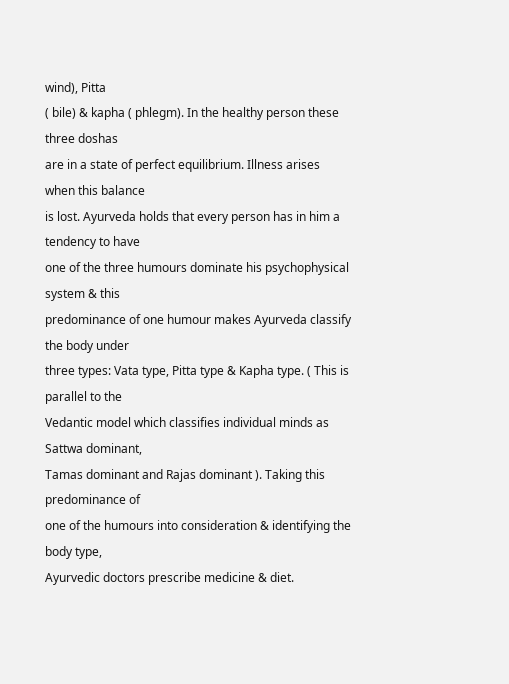wind), Pitta
( bile) & kapha ( phlegm). In the healthy person these three doshas
are in a state of perfect equilibrium. Illness arises when this balance
is lost. Ayurveda holds that every person has in him a tendency to have
one of the three humours dominate his psychophysical system & this
predominance of one humour makes Ayurveda classify the body under
three types: Vata type, Pitta type & Kapha type. ( This is parallel to the
Vedantic model which classifies individual minds as Sattwa dominant,
Tamas dominant and Rajas dominant ). Taking this predominance of
one of the humours into consideration & identifying the body type,
Ayurvedic doctors prescribe medicine & diet.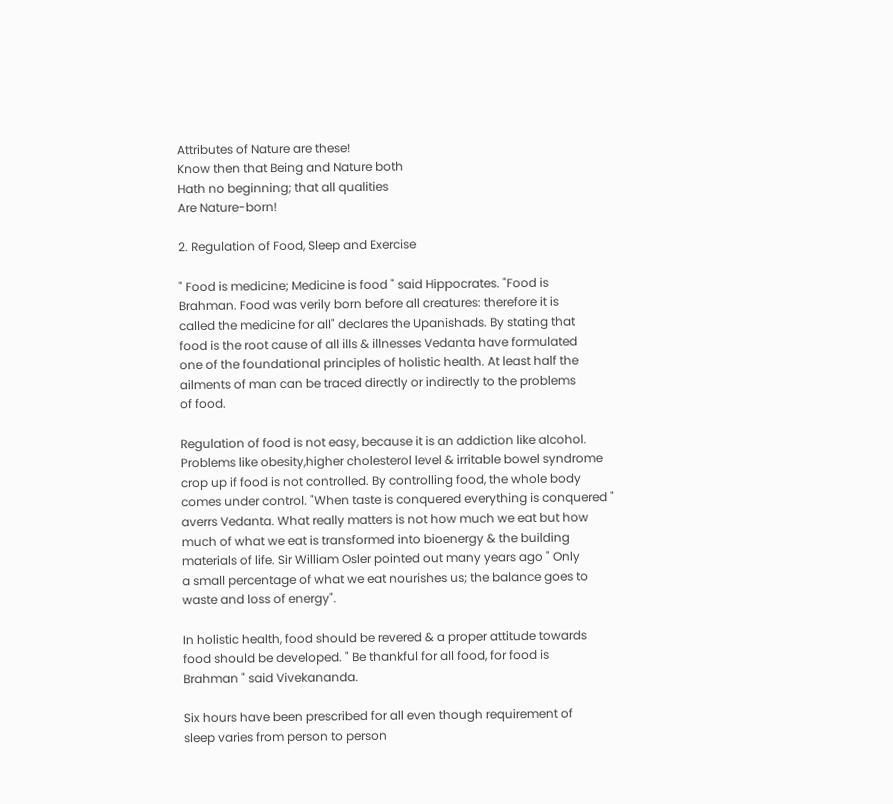Attributes of Nature are these!
Know then that Being and Nature both
Hath no beginning; that all qualities
Are Nature-born!

2. Regulation of Food, Sleep and Exercise

" Food is medicine; Medicine is food " said Hippocrates. "Food is
Brahman. Food was verily born before all creatures: therefore it is
called the medicine for all" declares the Upanishads. By stating that
food is the root cause of all ills & illnesses Vedanta have formulated
one of the foundational principles of holistic health. At least half the
ailments of man can be traced directly or indirectly to the problems
of food.

Regulation of food is not easy, because it is an addiction like alcohol.
Problems like obesity,higher cholesterol level & irritable bowel syndrome
crop up if food is not controlled. By controlling food, the whole body
comes under control. "When taste is conquered everything is conquered "
averrs Vedanta. What really matters is not how much we eat but how
much of what we eat is transformed into bioenergy & the building
materials of life. Sir William Osler pointed out many years ago " Only
a small percentage of what we eat nourishes us; the balance goes to
waste and loss of energy".

In holistic health, food should be revered & a proper attitude towards
food should be developed. " Be thankful for all food, for food is
Brahman " said Vivekananda.

Six hours have been prescribed for all even though requirement of
sleep varies from person to person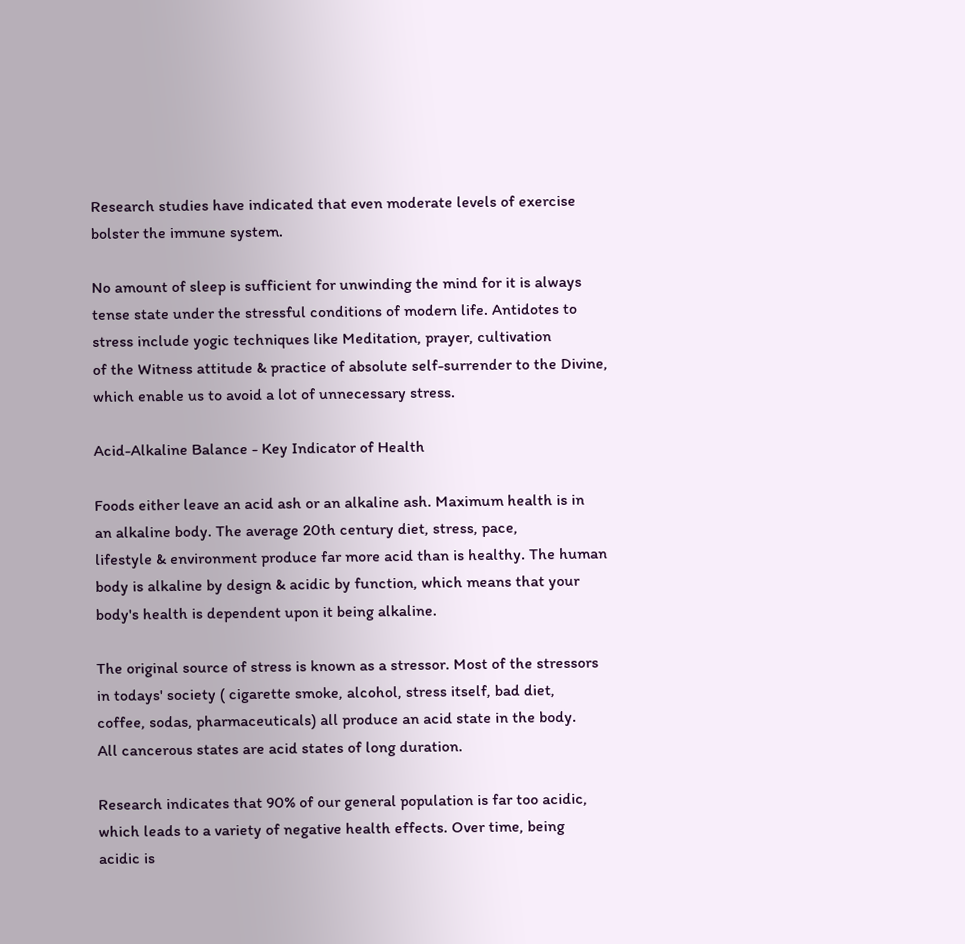Research studies have indicated that even moderate levels of exercise
bolster the immune system.

No amount of sleep is sufficient for unwinding the mind for it is always
tense state under the stressful conditions of modern life. Antidotes to
stress include yogic techniques like Meditation, prayer, cultivation
of the Witness attitude & practice of absolute self-surrender to the Divine,
which enable us to avoid a lot of unnecessary stress.

Acid-Alkaline Balance - Key Indicator of Health

Foods either leave an acid ash or an alkaline ash. Maximum health is in
an alkaline body. The average 20th century diet, stress, pace,
lifestyle & environment produce far more acid than is healthy. The human
body is alkaline by design & acidic by function, which means that your
body's health is dependent upon it being alkaline.

The original source of stress is known as a stressor. Most of the stressors
in todays' society ( cigarette smoke, alcohol, stress itself, bad diet,
coffee, sodas, pharmaceuticals) all produce an acid state in the body.
All cancerous states are acid states of long duration.

Research indicates that 90% of our general population is far too acidic,
which leads to a variety of negative health effects. Over time, being
acidic is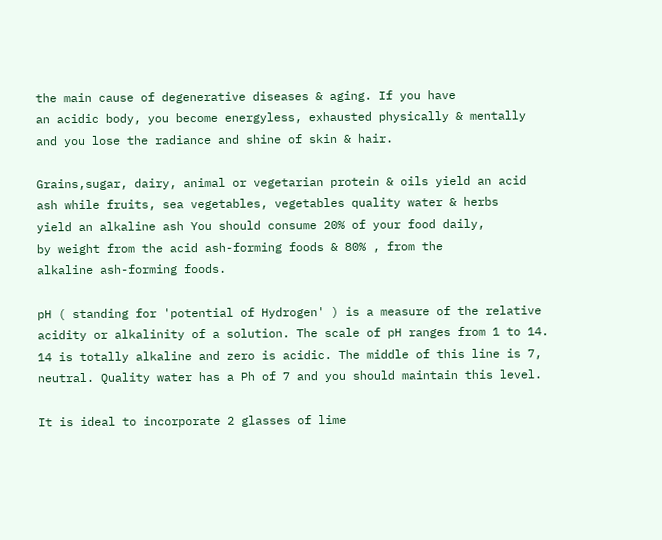the main cause of degenerative diseases & aging. If you have
an acidic body, you become energyless, exhausted physically & mentally
and you lose the radiance and shine of skin & hair.

Grains,sugar, dairy, animal or vegetarian protein & oils yield an acid
ash while fruits, sea vegetables, vegetables quality water & herbs
yield an alkaline ash You should consume 20% of your food daily,
by weight from the acid ash-forming foods & 80% , from the
alkaline ash-forming foods.

pH ( standing for 'potential of Hydrogen' ) is a measure of the relative
acidity or alkalinity of a solution. The scale of pH ranges from 1 to 14.
14 is totally alkaline and zero is acidic. The middle of this line is 7,
neutral. Quality water has a Ph of 7 and you should maintain this level.

It is ideal to incorporate 2 glasses of lime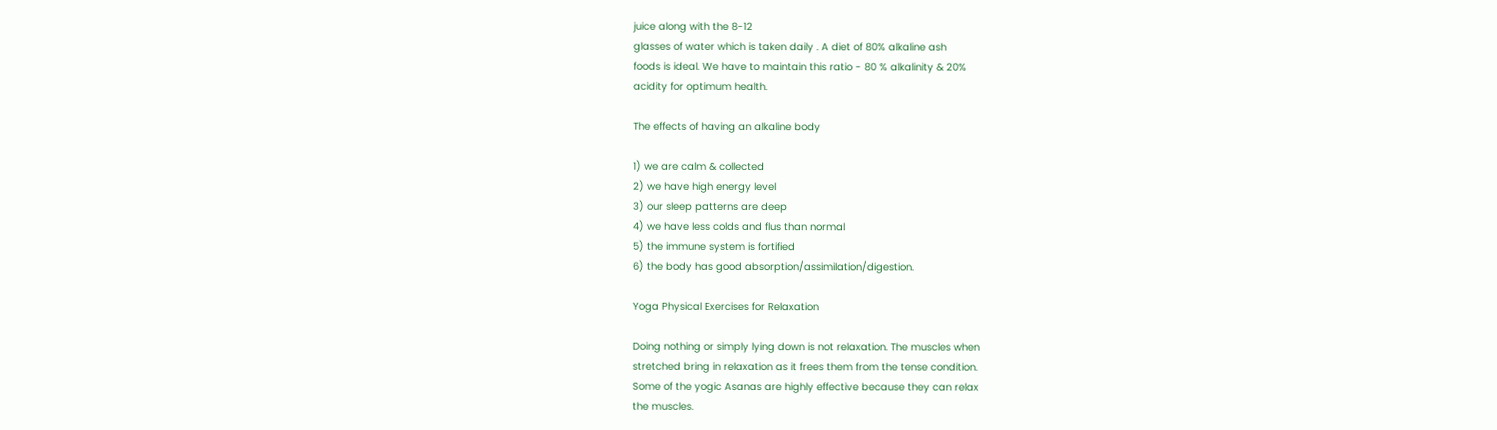juice along with the 8-12
glasses of water which is taken daily . A diet of 80% alkaline ash
foods is ideal. We have to maintain this ratio - 80 % alkalinity & 20%
acidity for optimum health.

The effects of having an alkaline body

1) we are calm & collected
2) we have high energy level
3) our sleep patterns are deep
4) we have less colds and flus than normal
5) the immune system is fortified
6) the body has good absorption/assimilation/digestion.

Yoga Physical Exercises for Relaxation

Doing nothing or simply lying down is not relaxation. The muscles when
stretched bring in relaxation as it frees them from the tense condition.
Some of the yogic Asanas are highly effective because they can relax
the muscles.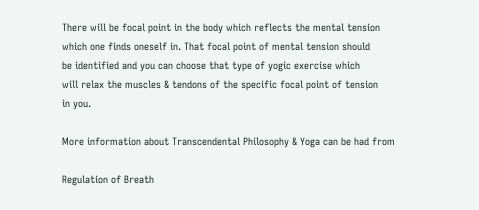There will be focal point in the body which reflects the mental tension
which one finds oneself in. That focal point of mental tension should
be identified and you can choose that type of yogic exercise which
will relax the muscles & tendons of the specific focal point of tension
in you.

More information about Transcendental Philosophy & Yoga can be had from

Regulation of Breath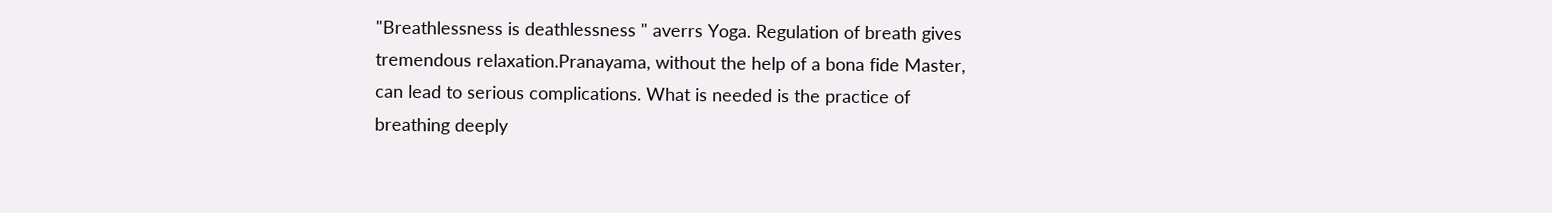"Breathlessness is deathlessness " averrs Yoga. Regulation of breath gives
tremendous relaxation.Pranayama, without the help of a bona fide Master,
can lead to serious complications. What is needed is the practice of
breathing deeply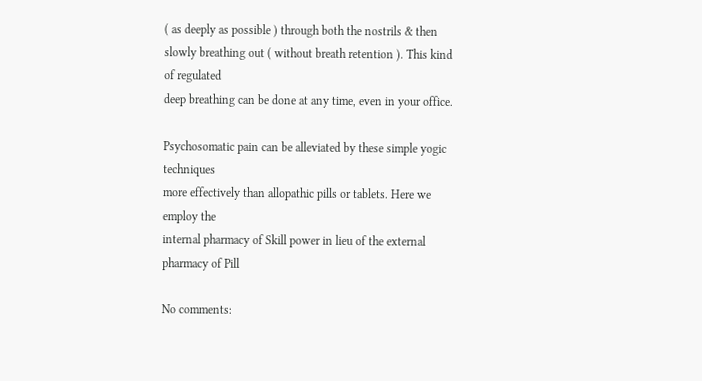( as deeply as possible ) through both the nostrils & then
slowly breathing out ( without breath retention ). This kind of regulated
deep breathing can be done at any time, even in your office.

Psychosomatic pain can be alleviated by these simple yogic techniques
more effectively than allopathic pills or tablets. Here we employ the
internal pharmacy of Skill power in lieu of the external pharmacy of Pill

No comments: